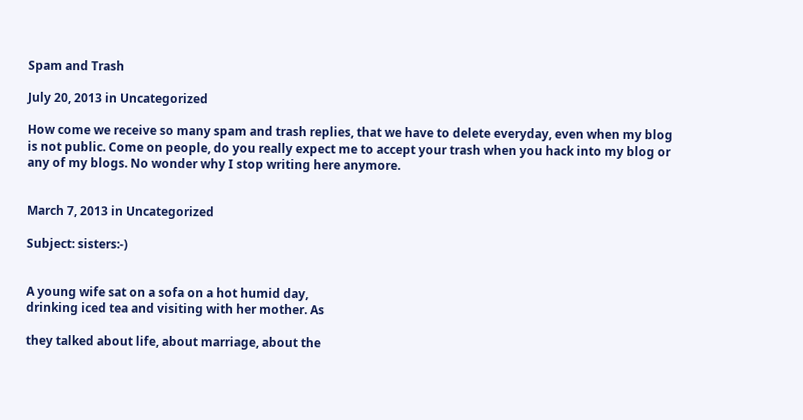Spam and Trash

July 20, 2013 in Uncategorized

How come we receive so many spam and trash replies, that we have to delete everyday, even when my blog is not public. Come on people, do you really expect me to accept your trash when you hack into my blog or any of my blogs. No wonder why I stop writing here anymore.


March 7, 2013 in Uncategorized

Subject: sisters:-)


A young wife sat on a sofa on a hot humid day,
drinking iced tea and visiting with her mother. As

they talked about life, about marriage, about the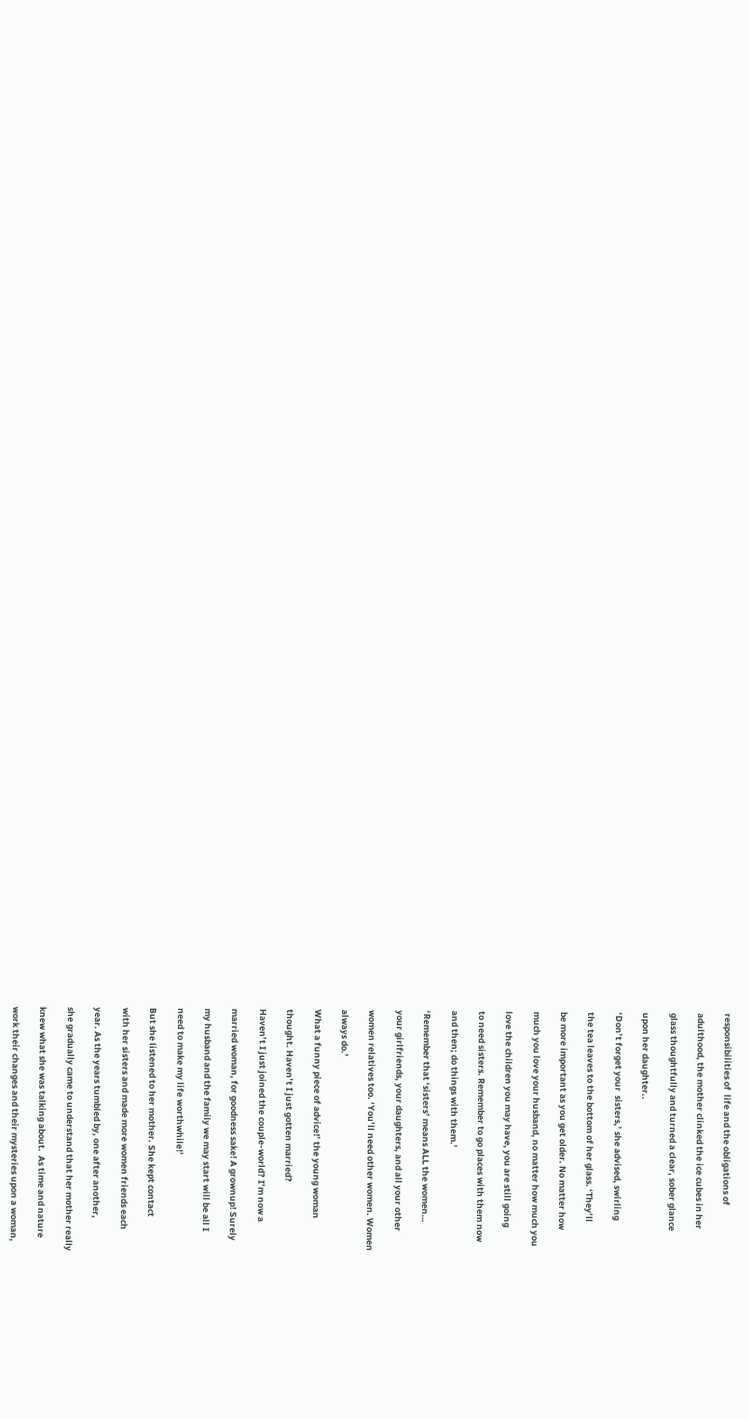responsibilities of  life and the obligations of

adulthood, the mother clinked the ice cubes in her

glass thoughtfully and turned a clear, sober glance

upon her daughter..

‘Don’t forget your  sisters,’ she advised, swirling

the tea leaves to the bottom of her glass. ‘They’ll

be more important as you get older. No matter how

much you love your husband, no matter how much you

love the children you may have, you are still going

to need sisters. Remember to go places with them now

and then; do things with them.’

‘Remember that ‘sisters’ means ALL the women…

your girlfriends, your daughters, and all your other

women relatives too. ‘You’ll need other women. Women

always do.’

What a funny piece of advice!’ the young woman

thought. Haven’t I just gotten married?

Haven’t I just joined the couple-world? I’m now a

married woman, for goodness sake! A grownup! Surely

my husband and the family we may start will be all I

need to make my life worthwhile!’

But she listened to her mother. She kept contact

with her sisters and made more women friends each

year. As the years tumbled by, one after another,

she gradually came to understand that her mother really

knew what she was talking about.  As time and nature

work their changes and their mysteries upon a woman,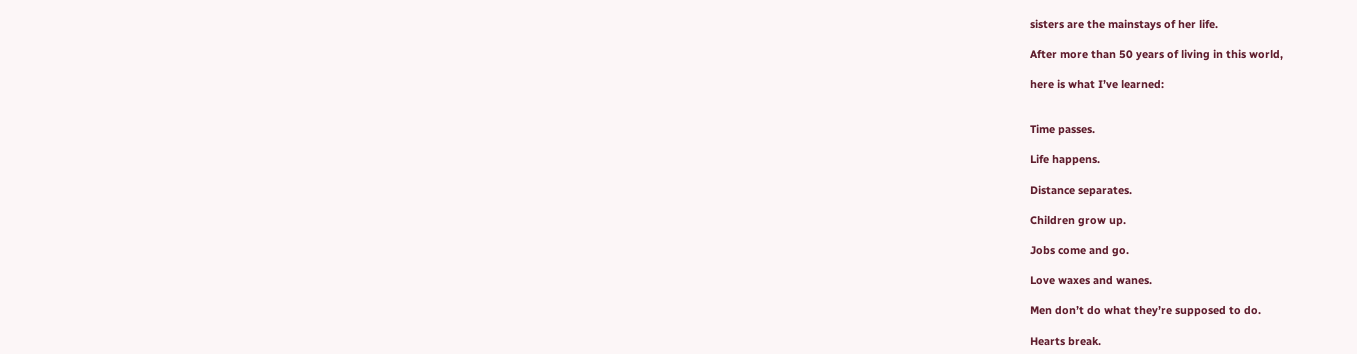sisters are the mainstays of her life.

After more than 50 years of living in this world,

here is what I’ve learned:


Time passes.

Life happens.

Distance separates.

Children grow up.

Jobs come and go.

Love waxes and wanes.

Men don’t do what they’re supposed to do.

Hearts break.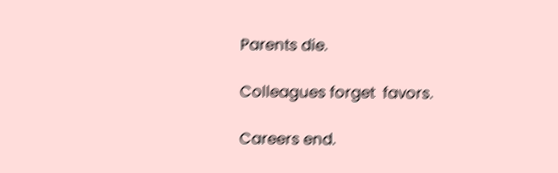Parents die.

Colleagues forget  favors.

Careers end.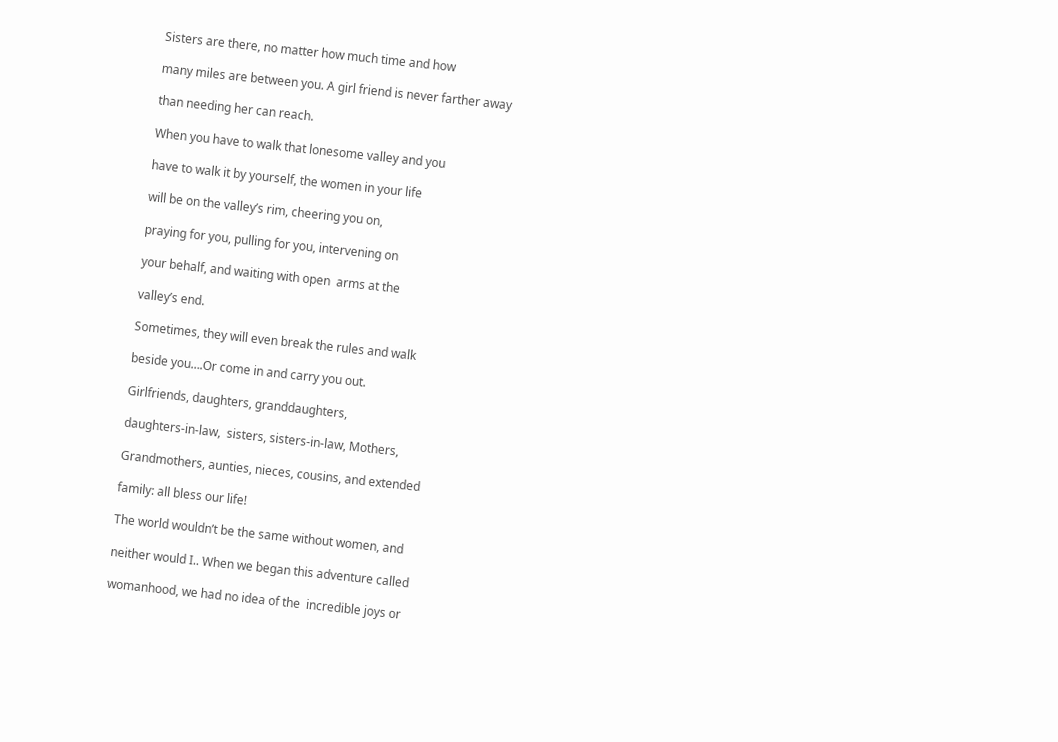Sisters are there, no matter how much time and how

many miles are between you. A girl friend is never farther away

than needing her can reach.

When you have to walk that lonesome valley and you

have to walk it by yourself, the women in your life

will be on the valley’s rim, cheering you on,

praying for you, pulling for you, intervening on

your behalf, and waiting with open  arms at the

valley’s end.

Sometimes, they will even break the rules and walk

beside you….Or come in and carry you out.

Girlfriends, daughters, granddaughters,

daughters-in-law,  sisters, sisters-in-law, Mothers,

Grandmothers, aunties, nieces, cousins, and extended

family: all bless our life!

The world wouldn’t be the same without women, and

neither would I.. When we began this adventure called

womanhood, we had no idea of the  incredible joys or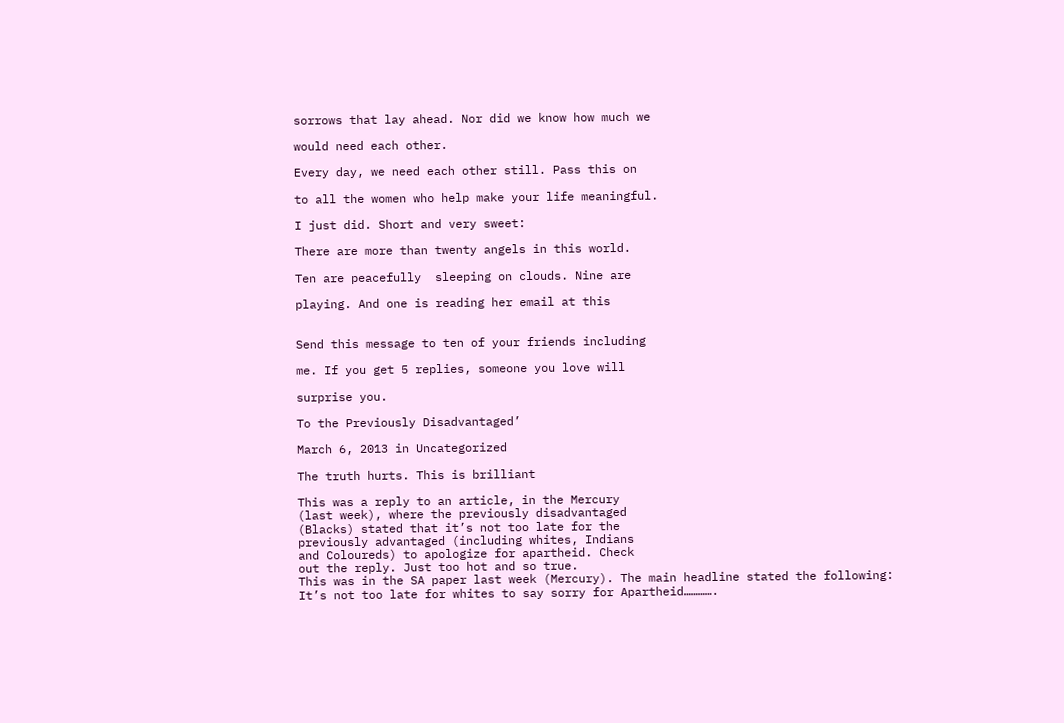sorrows that lay ahead. Nor did we know how much we

would need each other.

Every day, we need each other still. Pass this on

to all the women who help make your life meaningful.

I just did. Short and very sweet:

There are more than twenty angels in this world.

Ten are peacefully  sleeping on clouds. Nine are

playing. And one is reading her email at this


Send this message to ten of your friends including

me. If you get 5 replies, someone you love will

surprise you.

To the Previously Disadvantaged’

March 6, 2013 in Uncategorized

The truth hurts. This is brilliant

This was a reply to an article, in the Mercury
(last week), where the previously disadvantaged
(Blacks) stated that it’s not too late for the
previously advantaged (including whites, Indians
and Coloureds) to apologize for apartheid. Check
out the reply. Just too hot and so true.
This was in the SA paper last week (Mercury). The main headline stated the following:
It’s not too late for whites to say sorry for Apartheid………….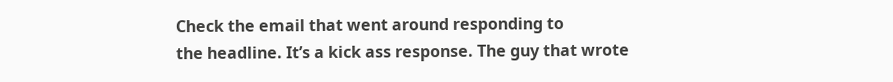Check the email that went around responding to
the headline. It’s a kick ass response. The guy that wrote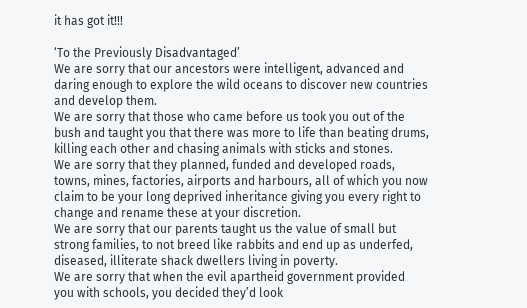it has got it!!!

‘To the Previously Disadvantaged’
We are sorry that our ancestors were intelligent, advanced and
daring enough to explore the wild oceans to discover new countries
and develop them.
We are sorry that those who came before us took you out of the
bush and taught you that there was more to life than beating drums,
killing each other and chasing animals with sticks and stones.
We are sorry that they planned, funded and developed roads,
towns, mines, factories, airports and harbours, all of which you now
claim to be your long deprived inheritance giving you every right to
change and rename these at your discretion.
We are sorry that our parents taught us the value of small but
strong families, to not breed like rabbits and end up as underfed,
diseased, illiterate shack dwellers living in poverty.
We are sorry that when the evil apartheid government provided
you with schools, you decided they’d look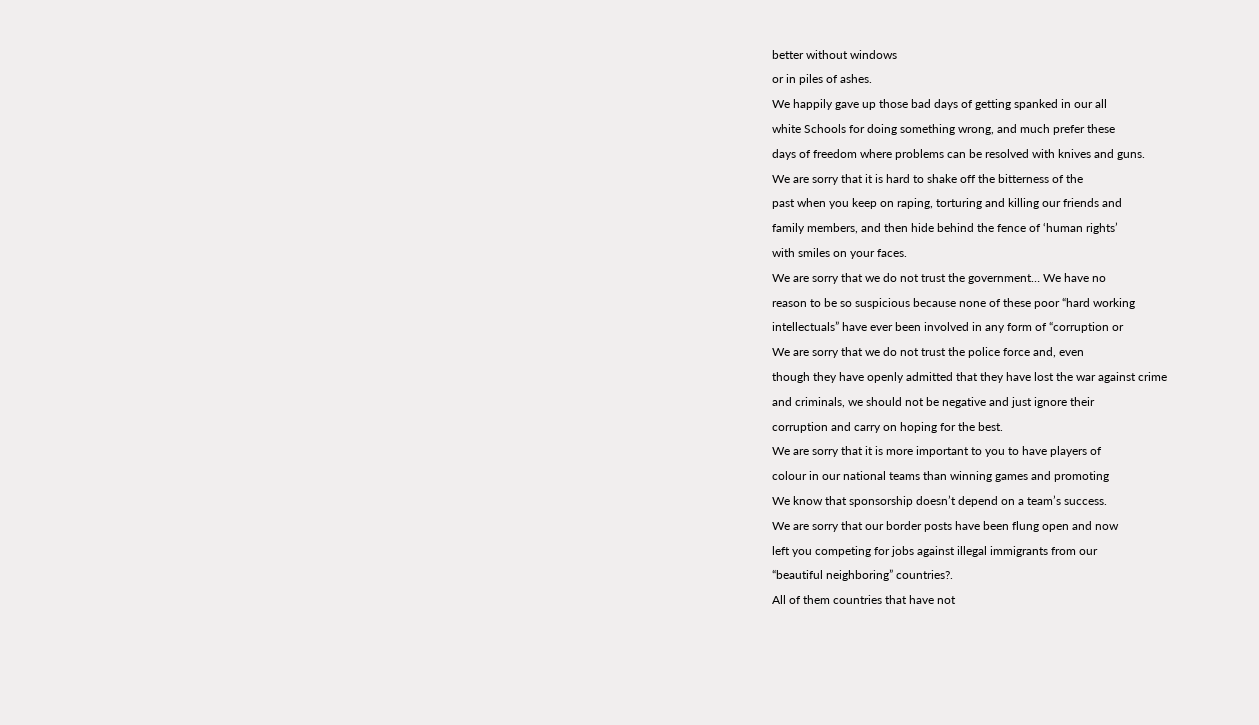better without windows
or in piles of ashes.
We happily gave up those bad days of getting spanked in our all
white Schools for doing something wrong, and much prefer these
days of freedom where problems can be resolved with knives and guns.
We are sorry that it is hard to shake off the bitterness of the
past when you keep on raping, torturing and killing our friends and
family members, and then hide behind the fence of ‘human rights’
with smiles on your faces.
We are sorry that we do not trust the government… We have no
reason to be so suspicious because none of these poor “hard working
intellectuals” have ever been involved in any form of “corruption or
We are sorry that we do not trust the police force and, even
though they have openly admitted that they have lost the war against crime
and criminals, we should not be negative and just ignore their
corruption and carry on hoping for the best.
We are sorry that it is more important to you to have players of
colour in our national teams than winning games and promoting
We know that sponsorship doesn’t depend on a team’s success.
We are sorry that our border posts have been flung open and now
left you competing for jobs against illegal immigrants from our
“beautiful neighboring” countries?.
All of them countries that have not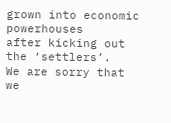grown into economic powerhouses
after kicking out the ‘settlers’.
We are sorry that we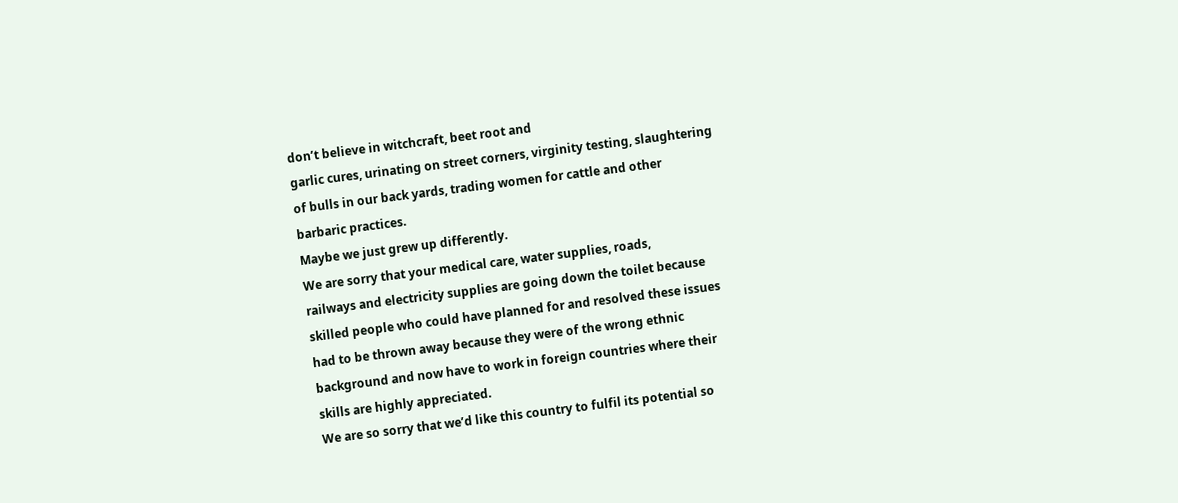don’t believe in witchcraft, beet root and
garlic cures, urinating on street corners, virginity testing, slaughtering
of bulls in our back yards, trading women for cattle and other
barbaric practices.
Maybe we just grew up differently.
We are sorry that your medical care, water supplies, roads,
railways and electricity supplies are going down the toilet because
skilled people who could have planned for and resolved these issues
had to be thrown away because they were of the wrong ethnic
background and now have to work in foreign countries where their
skills are highly appreciated.
We are so sorry that we’d like this country to fulfil its potential so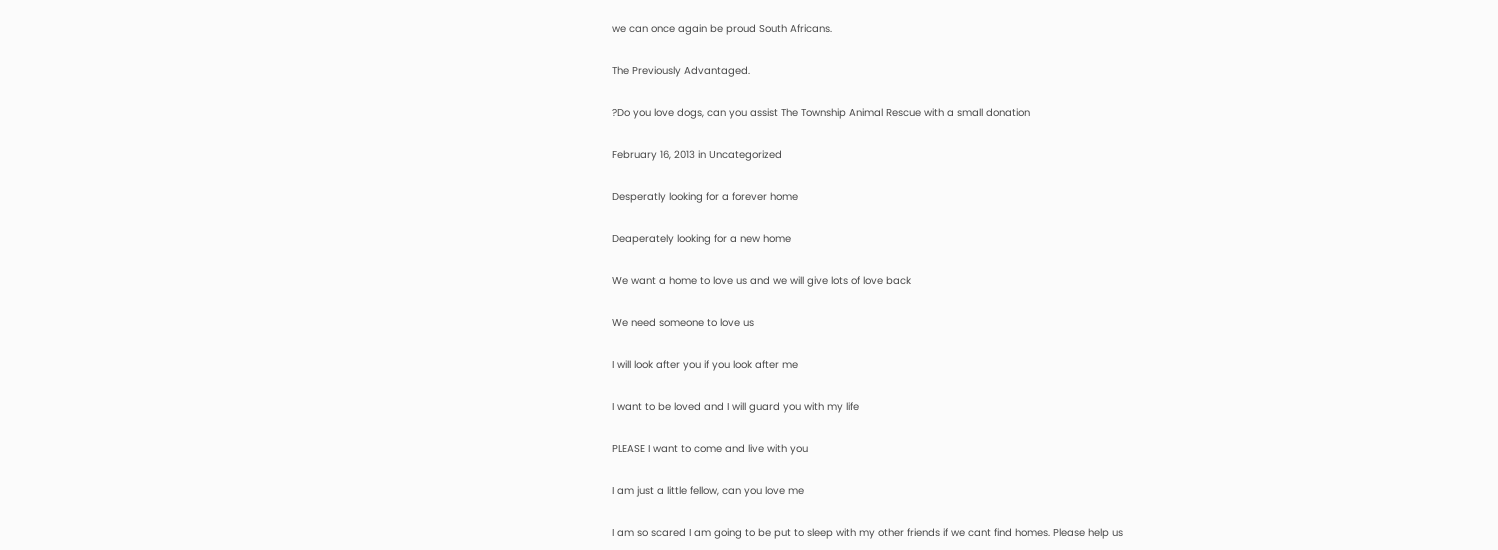we can once again be proud South Africans.

The Previously Advantaged.

?Do you love dogs, can you assist The Township Animal Rescue with a small donation

February 16, 2013 in Uncategorized

Desperatly looking for a forever home

Deaperately looking for a new home

We want a home to love us and we will give lots of love back

We need someone to love us

I will look after you if you look after me

I want to be loved and I will guard you with my life

PLEASE I want to come and live with you

I am just a little fellow, can you love me

I am so scared I am going to be put to sleep with my other friends if we cant find homes. Please help us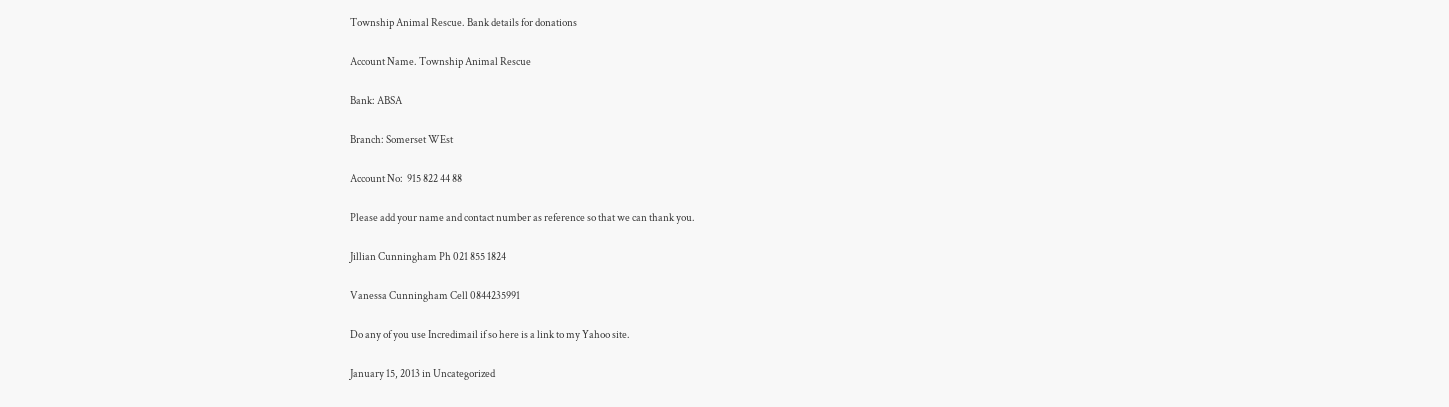Township Animal Rescue. Bank details for donations

Account Name. Township Animal Rescue

Bank: ABSA

Branch: Somerset WEst

Account No:  915 822 44 88

Please add your name and contact number as reference so that we can thank you.

Jillian Cunningham Ph 021 855 1824

Vanessa Cunningham Cell 0844235991

Do any of you use Incredimail if so here is a link to my Yahoo site.

January 15, 2013 in Uncategorized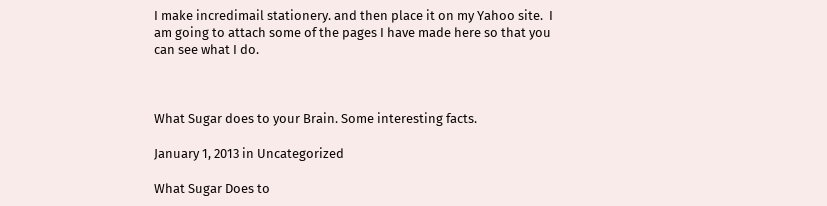I make incredimail stationery. and then place it on my Yahoo site.  I am going to attach some of the pages I have made here so that you can see what I do.



What Sugar does to your Brain. Some interesting facts.

January 1, 2013 in Uncategorized

What Sugar Does to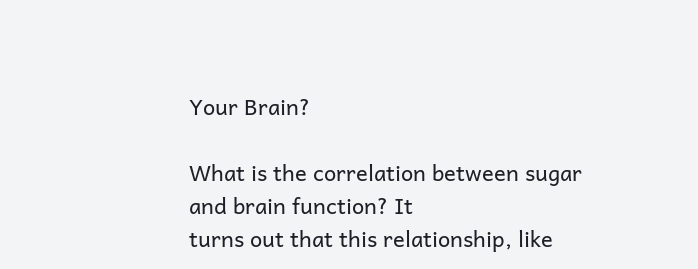Your Brain?

What is the correlation between sugar and brain function? It
turns out that this relationship, like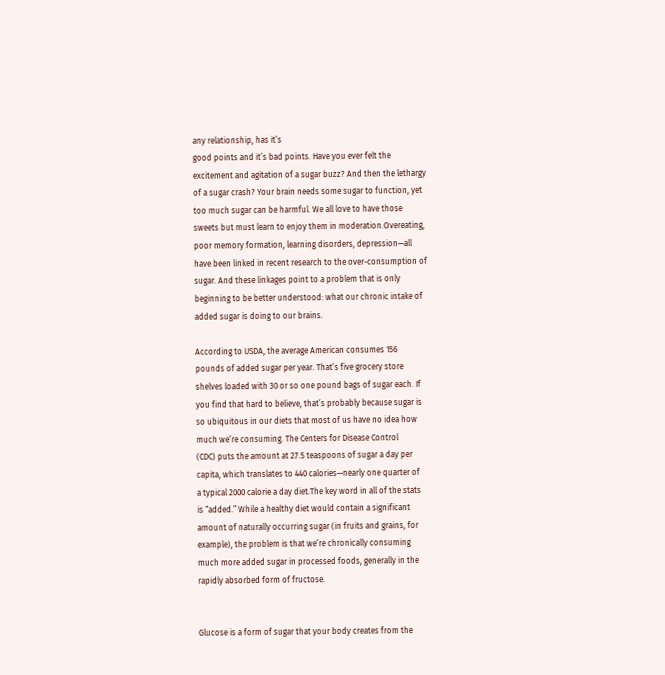any relationship, has it’s
good points and it’s bad points. Have you ever felt the
excitement and agitation of a sugar buzz? And then the lethargy
of a sugar crash? Your brain needs some sugar to function, yet
too much sugar can be harmful. We all love to have those
sweets but must learn to enjoy them in moderation.Overeating,
poor memory formation, learning disorders, depression—all
have been linked in recent research to the over-consumption of
sugar. And these linkages point to a problem that is only
beginning to be better understood: what our chronic intake of
added sugar is doing to our brains.

According to USDA, the average American consumes 156
pounds of added sugar per year. That’s five grocery store
shelves loaded with 30 or so one pound bags of sugar each. If
you find that hard to believe, that’s probably because sugar is
so ubiquitous in our diets that most of us have no idea how
much we’re consuming. The Centers for Disease Control
(CDC) puts the amount at 27.5 teaspoons of sugar a day per
capita, which translates to 440 calories—nearly one quarter of
a typical 2000 calorie a day diet.The key word in all of the stats
is “added.” While a healthy diet would contain a significant
amount of naturally occurring sugar (in fruits and grains, for
example), the problem is that we’re chronically consuming
much more added sugar in processed foods, generally in the
rapidly absorbed form of fructose.


Glucose is a form of sugar that your body creates from the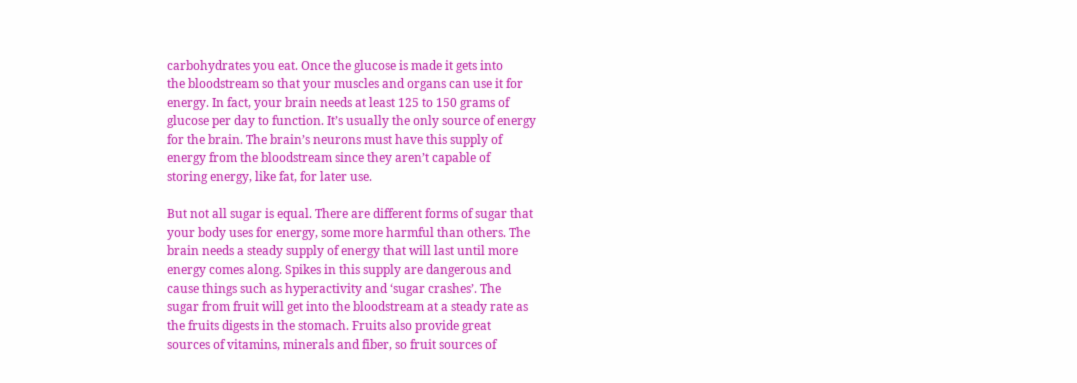carbohydrates you eat. Once the glucose is made it gets into
the bloodstream so that your muscles and organs can use it for
energy. In fact, your brain needs at least 125 to 150 grams of
glucose per day to function. It’s usually the only source of energy
for the brain. The brain’s neurons must have this supply of
energy from the bloodstream since they aren’t capable of
storing energy, like fat, for later use.

But not all sugar is equal. There are different forms of sugar that
your body uses for energy, some more harmful than others. The
brain needs a steady supply of energy that will last until more
energy comes along. Spikes in this supply are dangerous and
cause things such as hyperactivity and ‘sugar crashes’. The
sugar from fruit will get into the bloodstream at a steady rate as
the fruits digests in the stomach. Fruits also provide great
sources of vitamins, minerals and fiber, so fruit sources of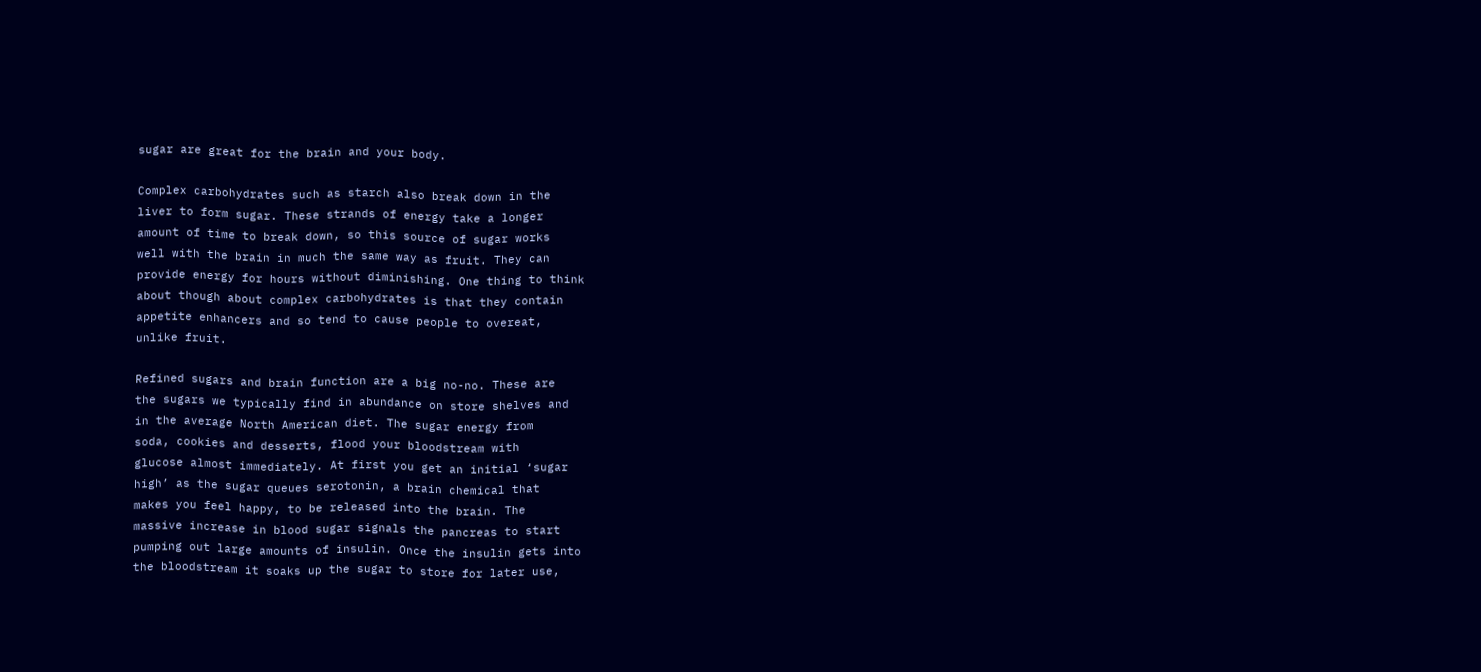sugar are great for the brain and your body.

Complex carbohydrates such as starch also break down in the
liver to form sugar. These strands of energy take a longer
amount of time to break down, so this source of sugar works
well with the brain in much the same way as fruit. They can
provide energy for hours without diminishing. One thing to think
about though about complex carbohydrates is that they contain
appetite enhancers and so tend to cause people to overeat,
unlike fruit.

Refined sugars and brain function are a big no-no. These are
the sugars we typically find in abundance on store shelves and
in the average North American diet. The sugar energy from
soda, cookies and desserts, flood your bloodstream with
glucose almost immediately. At first you get an initial ‘sugar
high’ as the sugar queues serotonin, a brain chemical that
makes you feel happy, to be released into the brain. The
massive increase in blood sugar signals the pancreas to start
pumping out large amounts of insulin. Once the insulin gets into
the bloodstream it soaks up the sugar to store for later use,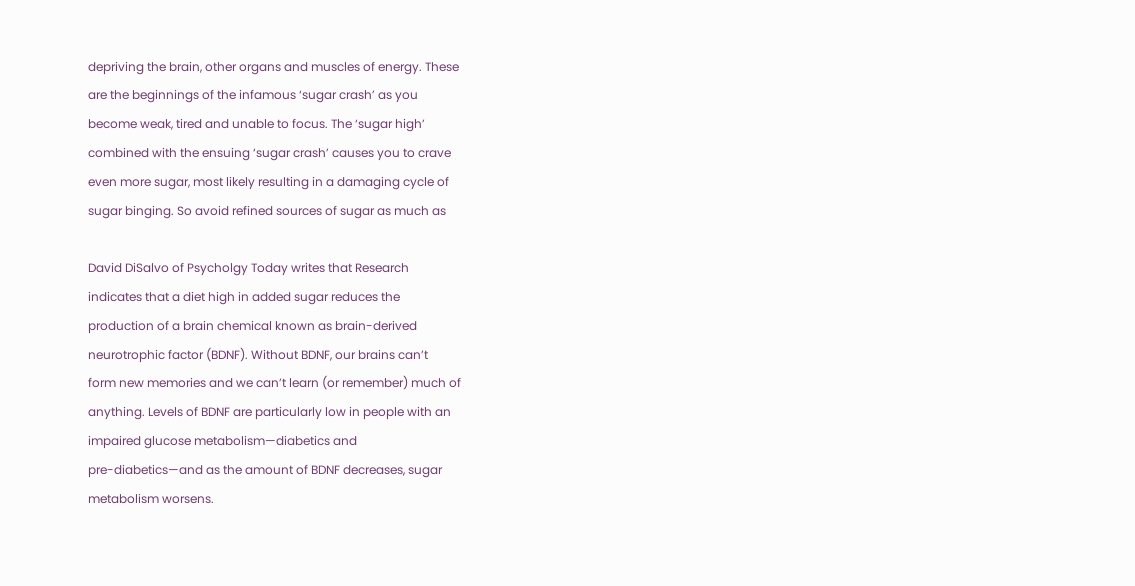depriving the brain, other organs and muscles of energy. These
are the beginnings of the infamous ‘sugar crash’ as you
become weak, tired and unable to focus. The ‘sugar high’
combined with the ensuing ‘sugar crash’ causes you to crave
even more sugar, most likely resulting in a damaging cycle of
sugar binging. So avoid refined sources of sugar as much as

David DiSalvo of Psycholgy Today writes that Research
indicates that a diet high in added sugar reduces the
production of a brain chemical known as brain-derived
neurotrophic factor (BDNF). Without BDNF, our brains can’t
form new memories and we can’t learn (or remember) much of
anything. Levels of BDNF are particularly low in people with an
impaired glucose metabolism—diabetics and
pre-diabetics—and as the amount of BDNF decreases, sugar
metabolism worsens.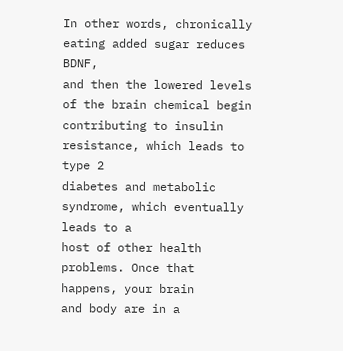In other words, chronically eating added sugar reduces BDNF,
and then the lowered levels of the brain chemical begin
contributing to insulin resistance, which leads to type 2
diabetes and metabolic syndrome, which eventually leads to a
host of other health problems. Once that happens, your brain
and body are in a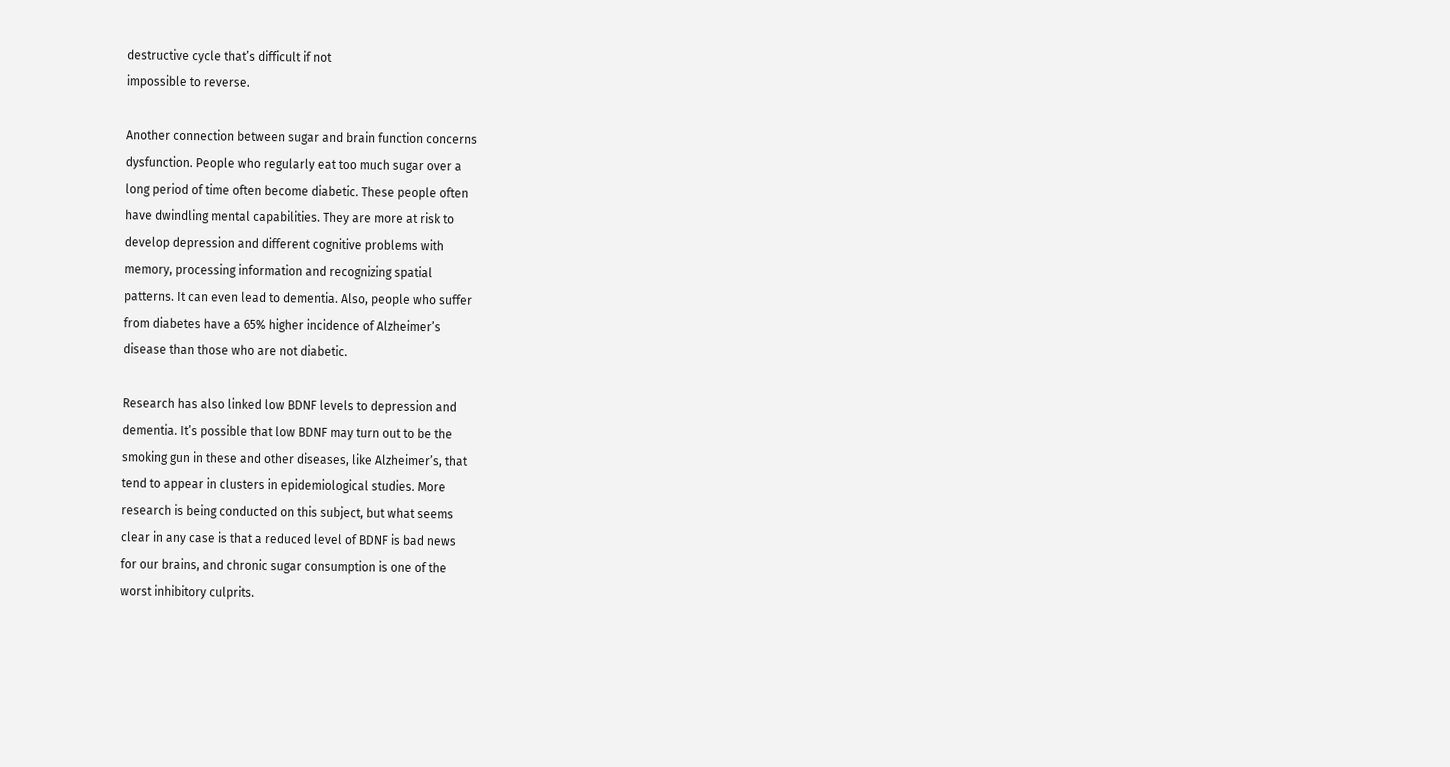destructive cycle that’s difficult if not
impossible to reverse.

Another connection between sugar and brain function concerns
dysfunction. People who regularly eat too much sugar over a
long period of time often become diabetic. These people often
have dwindling mental capabilities. They are more at risk to
develop depression and different cognitive problems with
memory, processing information and recognizing spatial
patterns. It can even lead to dementia. Also, people who suffer
from diabetes have a 65% higher incidence of Alzheimer’s
disease than those who are not diabetic.

Research has also linked low BDNF levels to depression and
dementia. It’s possible that low BDNF may turn out to be the
smoking gun in these and other diseases, like Alzheimer’s, that
tend to appear in clusters in epidemiological studies. More
research is being conducted on this subject, but what seems
clear in any case is that a reduced level of BDNF is bad news
for our brains, and chronic sugar consumption is one of the
worst inhibitory culprits.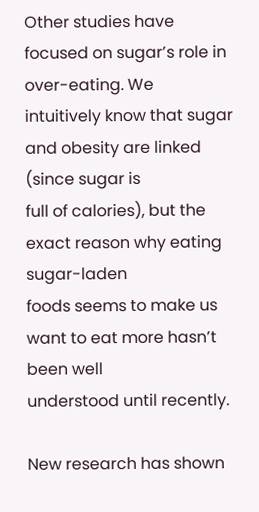Other studies have focused on sugar’s role in over-eating. We
intuitively know that sugar and obesity are linked (since sugar is
full of calories), but the exact reason why eating sugar-laden
foods seems to make us want to eat more hasn’t been well
understood until recently.

New research has shown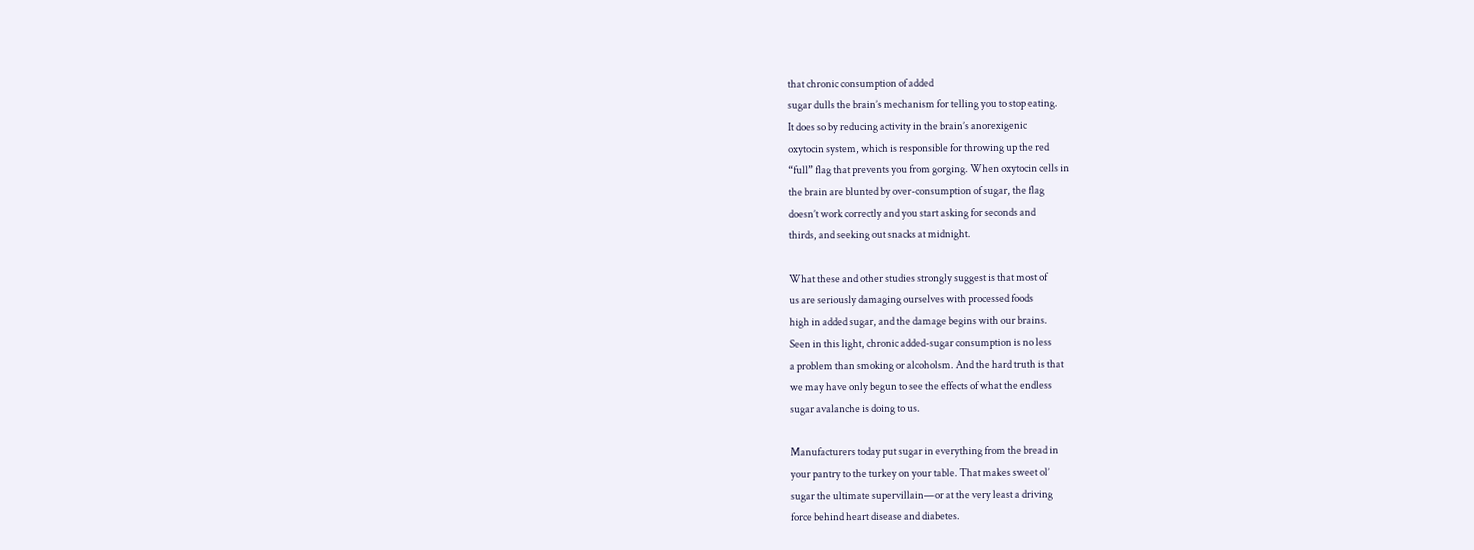that chronic consumption of added
sugar dulls the brain’s mechanism for telling you to stop eating.
It does so by reducing activity in the brain’s anorexigenic
oxytocin system, which is responsible for throwing up the red
“full” flag that prevents you from gorging. When oxytocin cells in
the brain are blunted by over-consumption of sugar, the flag
doesn’t work correctly and you start asking for seconds and
thirds, and seeking out snacks at midnight.

What these and other studies strongly suggest is that most of
us are seriously damaging ourselves with processed foods
high in added sugar, and the damage begins with our brains.
Seen in this light, chronic added-sugar consumption is no less
a problem than smoking or alcoholsm. And the hard truth is that
we may have only begun to see the effects of what the endless
sugar avalanche is doing to us.

Manufacturers today put sugar in everything from the bread in
your pantry to the turkey on your table. That makes sweet ol’
sugar the ultimate supervillain—or at the very least a driving
force behind heart disease and diabetes.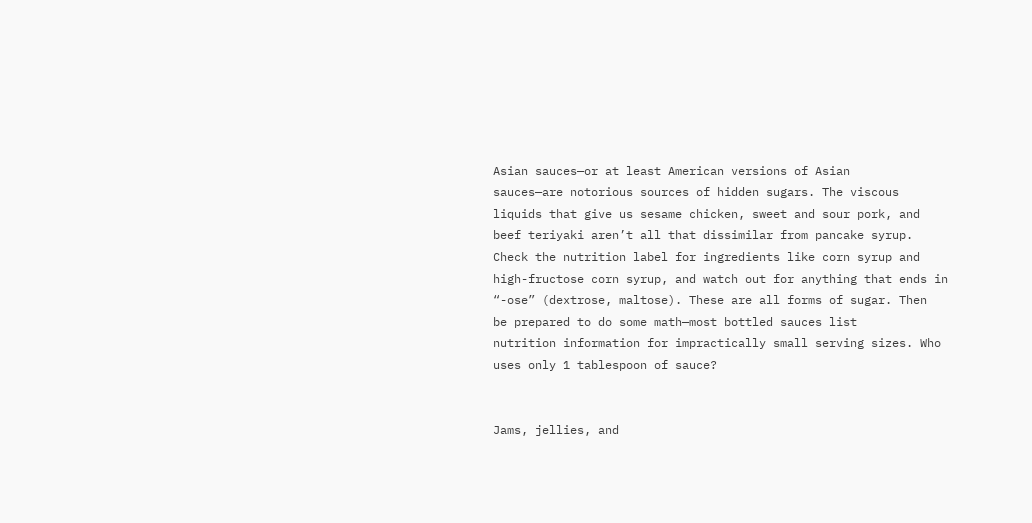Asian sauces—or at least American versions of Asian
sauces—are notorious sources of hidden sugars. The viscous
liquids that give us sesame chicken, sweet and sour pork, and
beef teriyaki aren’t all that dissimilar from pancake syrup.
Check the nutrition label for ingredients like corn syrup and
high-fructose corn syrup, and watch out for anything that ends in
“-ose” (dextrose, maltose). These are all forms of sugar. Then
be prepared to do some math—most bottled sauces list
nutrition information for impractically small serving sizes. Who
uses only 1 tablespoon of sauce?


Jams, jellies, and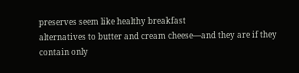preserves seem like healthy breakfast
alternatives to butter and cream cheese—and they are if they
contain only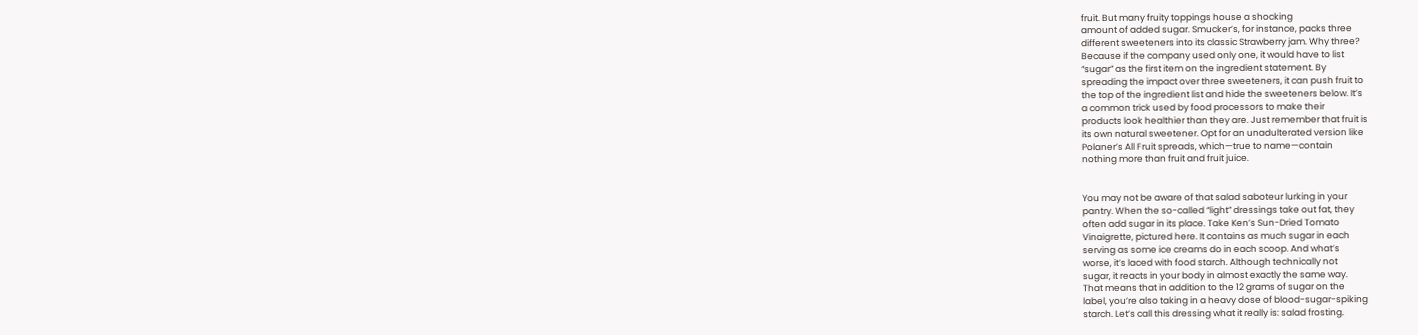fruit. But many fruity toppings house a shocking
amount of added sugar. Smucker’s, for instance, packs three
different sweeteners into its classic Strawberry jam. Why three?
Because if the company used only one, it would have to list
“sugar” as the first item on the ingredient statement. By
spreading the impact over three sweeteners, it can push fruit to
the top of the ingredient list and hide the sweeteners below. It’s
a common trick used by food processors to make their
products look healthier than they are. Just remember that fruit is
its own natural sweetener. Opt for an unadulterated version like
Polaner’s All Fruit spreads, which—true to name—contain
nothing more than fruit and fruit juice.


You may not be aware of that salad saboteur lurking in your
pantry. When the so-called “light” dressings take out fat, they
often add sugar in its place. Take Ken’s Sun-Dried Tomato
Vinaigrette, pictured here. It contains as much sugar in each
serving as some ice creams do in each scoop. And what’s
worse, it’s laced with food starch. Although technically not
sugar, it reacts in your body in almost exactly the same way.
That means that in addition to the 12 grams of sugar on the
label, you’re also taking in a heavy dose of blood-sugar-spiking
starch. Let’s call this dressing what it really is: salad frosting.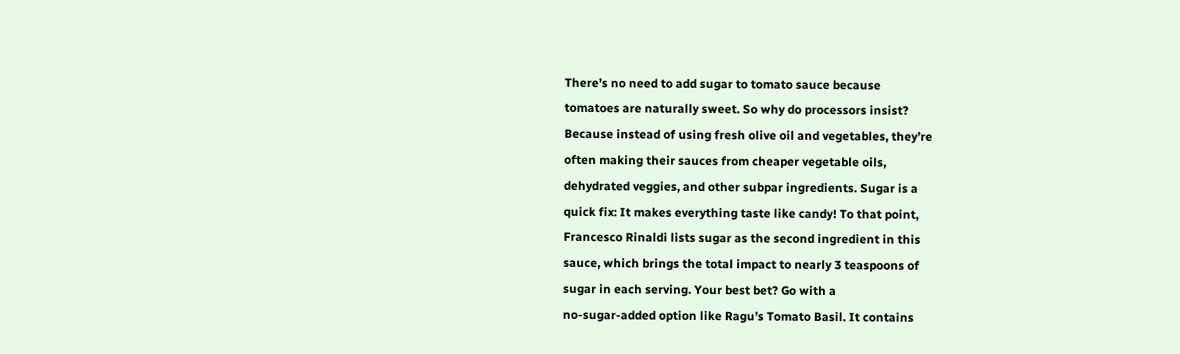There’s no need to add sugar to tomato sauce because
tomatoes are naturally sweet. So why do processors insist?
Because instead of using fresh olive oil and vegetables, they’re
often making their sauces from cheaper vegetable oils,
dehydrated veggies, and other subpar ingredients. Sugar is a
quick fix: It makes everything taste like candy! To that point,
Francesco Rinaldi lists sugar as the second ingredient in this
sauce, which brings the total impact to nearly 3 teaspoons of
sugar in each serving. Your best bet? Go with a
no-sugar-added option like Ragu’s Tomato Basil. It contains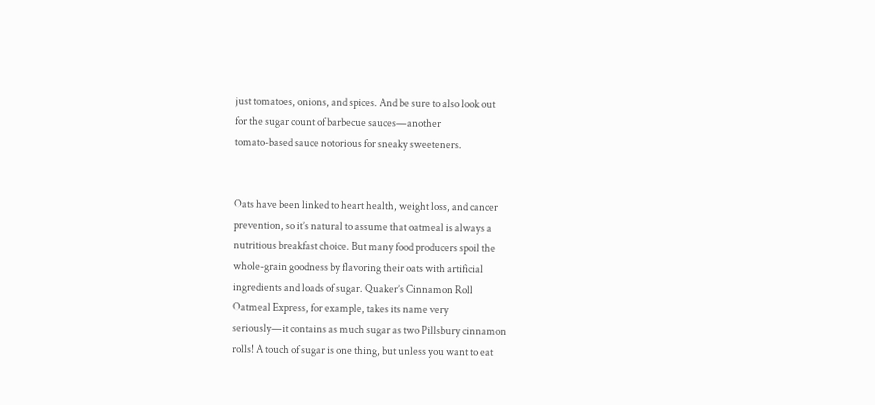just tomatoes, onions, and spices. And be sure to also look out
for the sugar count of barbecue sauces—another
tomato-based sauce notorious for sneaky sweeteners.


Oats have been linked to heart health, weight loss, and cancer
prevention, so it’s natural to assume that oatmeal is always a
nutritious breakfast choice. But many food producers spoil the
whole-grain goodness by flavoring their oats with artificial
ingredients and loads of sugar. Quaker’s Cinnamon Roll
Oatmeal Express, for example, takes its name very
seriously—it contains as much sugar as two Pillsbury cinnamon
rolls! A touch of sugar is one thing, but unless you want to eat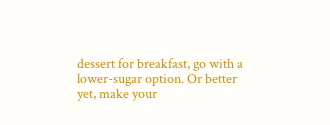dessert for breakfast, go with a lower-sugar option. Or better
yet, make your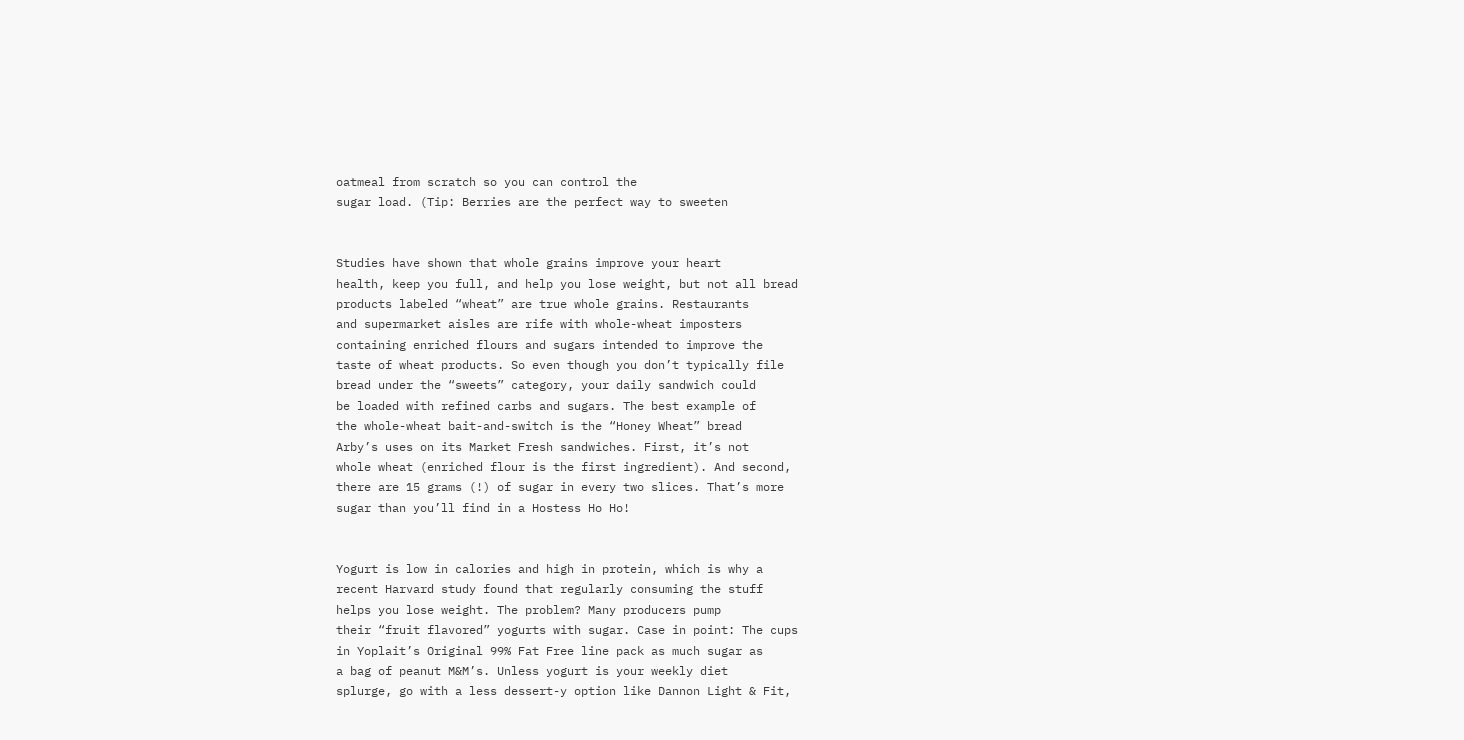oatmeal from scratch so you can control the
sugar load. (Tip: Berries are the perfect way to sweeten


Studies have shown that whole grains improve your heart
health, keep you full, and help you lose weight, but not all bread
products labeled “wheat” are true whole grains. Restaurants
and supermarket aisles are rife with whole-wheat imposters
containing enriched flours and sugars intended to improve the
taste of wheat products. So even though you don’t typically file
bread under the “sweets” category, your daily sandwich could
be loaded with refined carbs and sugars. The best example of
the whole-wheat bait-and-switch is the “Honey Wheat” bread
Arby’s uses on its Market Fresh sandwiches. First, it’s not
whole wheat (enriched flour is the first ingredient). And second,
there are 15 grams (!) of sugar in every two slices. That’s more
sugar than you’ll find in a Hostess Ho Ho!


Yogurt is low in calories and high in protein, which is why a
recent Harvard study found that regularly consuming the stuff
helps you lose weight. The problem? Many producers pump
their “fruit flavored” yogurts with sugar. Case in point: The cups
in Yoplait’s Original 99% Fat Free line pack as much sugar as
a bag of peanut M&M’s. Unless yogurt is your weekly diet
splurge, go with a less dessert-y option like Dannon Light & Fit,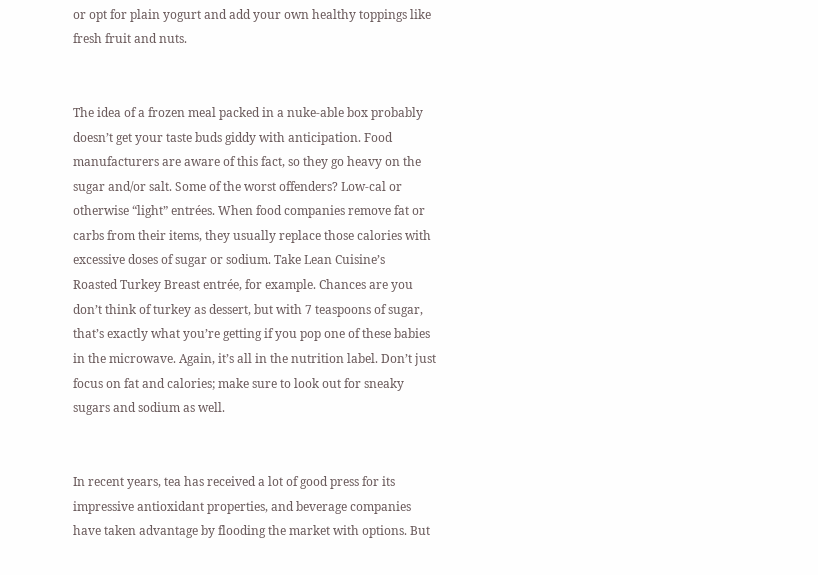or opt for plain yogurt and add your own healthy toppings like
fresh fruit and nuts.


The idea of a frozen meal packed in a nuke-able box probably
doesn’t get your taste buds giddy with anticipation. Food
manufacturers are aware of this fact, so they go heavy on the
sugar and/or salt. Some of the worst offenders? Low-cal or
otherwise “light” entrées. When food companies remove fat or
carbs from their items, they usually replace those calories with
excessive doses of sugar or sodium. Take Lean Cuisine’s
Roasted Turkey Breast entrée, for example. Chances are you
don’t think of turkey as dessert, but with 7 teaspoons of sugar,
that’s exactly what you’re getting if you pop one of these babies
in the microwave. Again, it’s all in the nutrition label. Don’t just
focus on fat and calories; make sure to look out for sneaky
sugars and sodium as well.


In recent years, tea has received a lot of good press for its
impressive antioxidant properties, and beverage companies
have taken advantage by flooding the market with options. But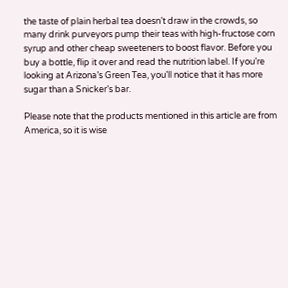the taste of plain herbal tea doesn’t draw in the crowds, so
many drink purveyors pump their teas with high-fructose corn
syrup and other cheap sweeteners to boost flavor. Before you
buy a bottle, flip it over and read the nutrition label. If you’re
looking at Arizona’s Green Tea, you’ll notice that it has more
sugar than a Snicker’s bar.

Please note that the products mentioned in this article are from America, so it is wise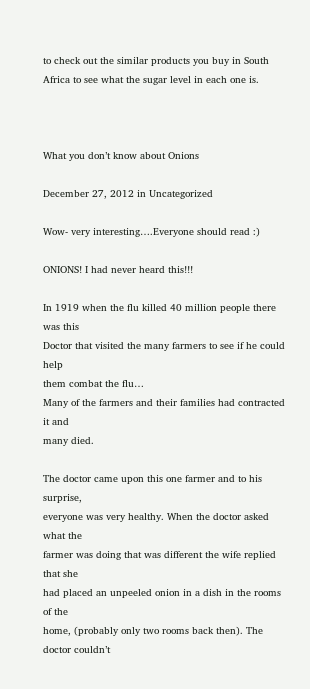to check out the similar products you buy in South Africa to see what the sugar level in each one is.



What you don’t know about Onions

December 27, 2012 in Uncategorized

Wow- very interesting….Everyone should read :)

ONIONS! I had never heard this!!!

In 1919 when the flu killed 40 million people there was this
Doctor that visited the many farmers to see if he could help
them combat the flu…
Many of the farmers and their families had contracted it and
many died.

The doctor came upon this one farmer and to his surprise,
everyone was very healthy. When the doctor asked what the
farmer was doing that was different the wife replied that she
had placed an unpeeled onion in a dish in the rooms of the
home, (probably only two rooms back then). The doctor couldn’t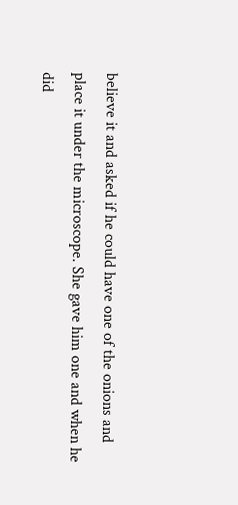believe it and asked if he could have one of the onions and
place it under the microscope. She gave him one and when he
did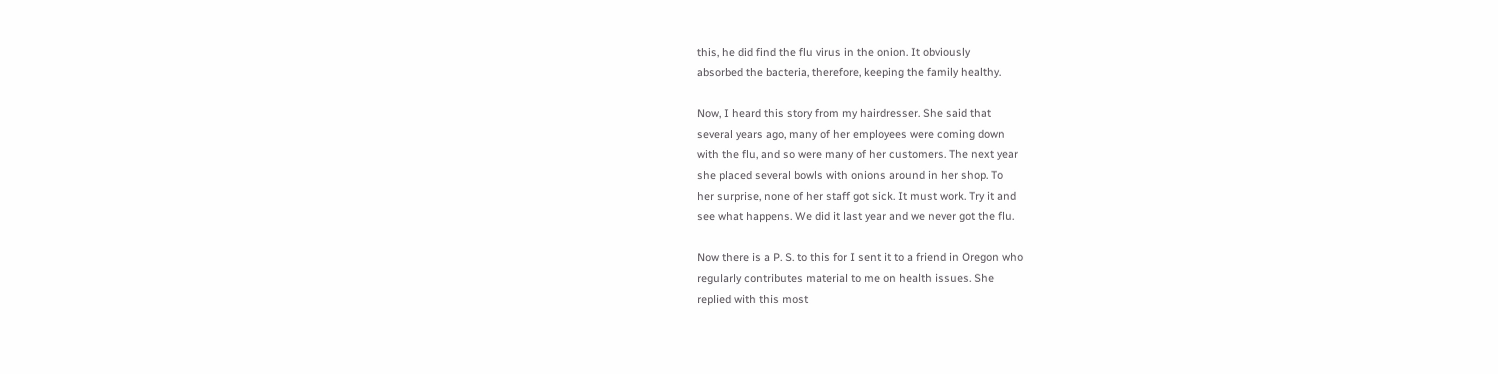this, he did find the flu virus in the onion. It obviously
absorbed the bacteria, therefore, keeping the family healthy.

Now, I heard this story from my hairdresser. She said that
several years ago, many of her employees were coming down
with the flu, and so were many of her customers. The next year
she placed several bowls with onions around in her shop. To
her surprise, none of her staff got sick. It must work. Try it and
see what happens. We did it last year and we never got the flu.

Now there is a P. S. to this for I sent it to a friend in Oregon who
regularly contributes material to me on health issues. She
replied with this most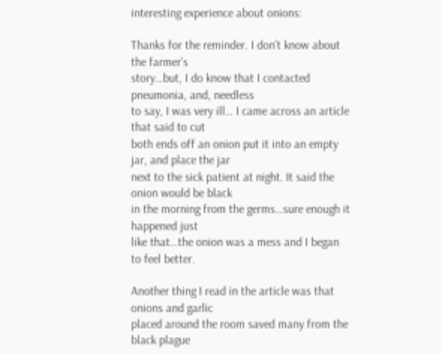interesting experience about onions:

Thanks for the reminder. I don’t know about the farmer’s
story…but, I do know that I contacted pneumonia, and, needless
to say, I was very ill… I came across an article that said to cut
both ends off an onion put it into an empty jar, and place the jar
next to the sick patient at night. It said the onion would be black
in the morning from the germs…sure enough it happened just
like that…the onion was a mess and I began to feel better.

Another thing I read in the article was that onions and garlic
placed around the room saved many from the black plague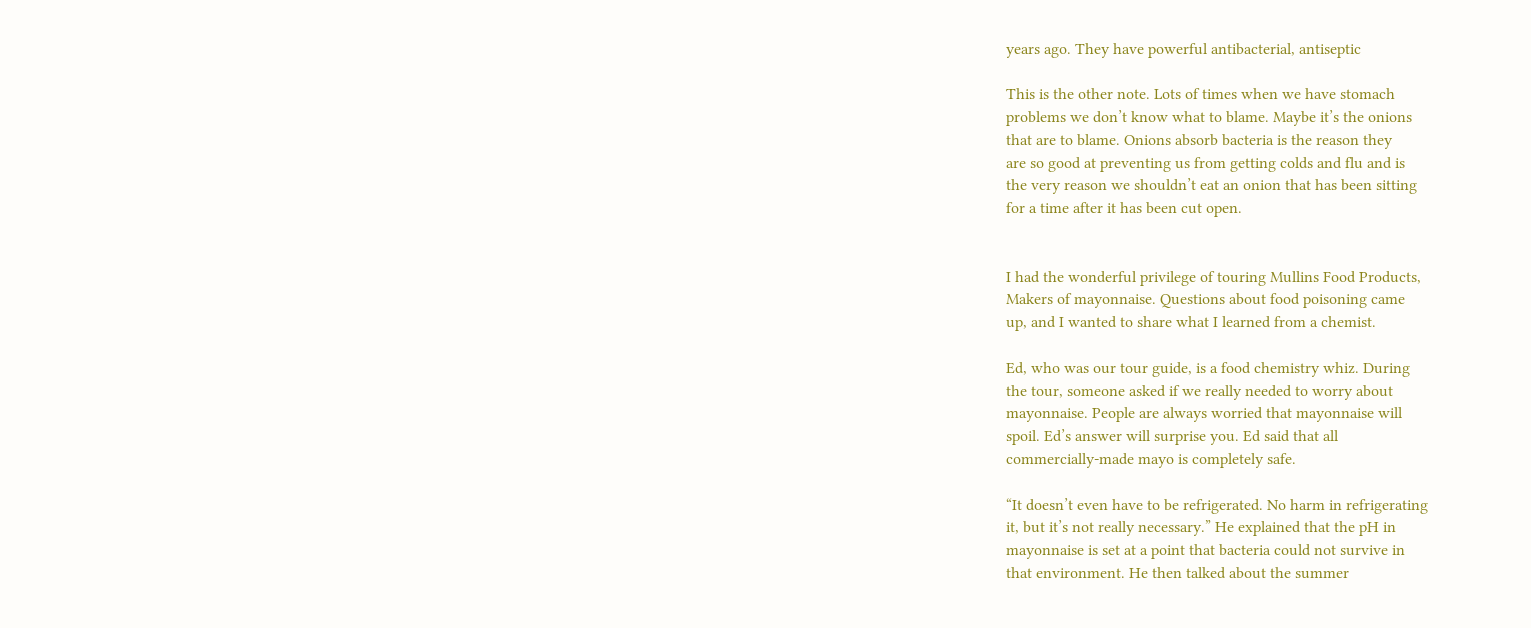years ago. They have powerful antibacterial, antiseptic

This is the other note. Lots of times when we have stomach
problems we don’t know what to blame. Maybe it’s the onions
that are to blame. Onions absorb bacteria is the reason they
are so good at preventing us from getting colds and flu and is
the very reason we shouldn’t eat an onion that has been sitting
for a time after it has been cut open.


I had the wonderful privilege of touring Mullins Food Products,
Makers of mayonnaise. Questions about food poisoning came
up, and I wanted to share what I learned from a chemist.

Ed, who was our tour guide, is a food chemistry whiz. During
the tour, someone asked if we really needed to worry about
mayonnaise. People are always worried that mayonnaise will
spoil. Ed’s answer will surprise you. Ed said that all
commercially-made mayo is completely safe.

“It doesn’t even have to be refrigerated. No harm in refrigerating
it, but it’s not really necessary.” He explained that the pH in
mayonnaise is set at a point that bacteria could not survive in
that environment. He then talked about the summer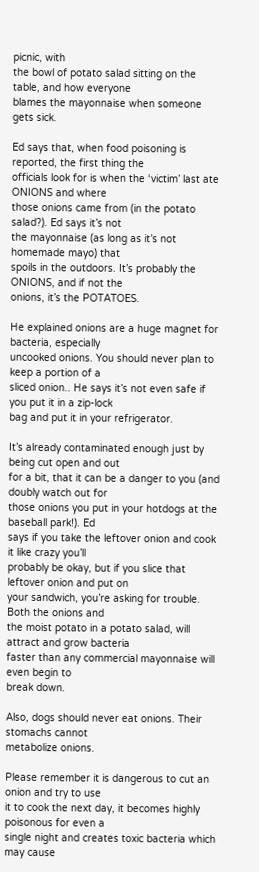picnic, with
the bowl of potato salad sitting on the table, and how everyone
blames the mayonnaise when someone gets sick.

Ed says that, when food poisoning is reported, the first thing the
officials look for is when the ‘victim’ last ate ONIONS and where
those onions came from (in the potato salad?). Ed says it’s not
the mayonnaise (as long as it’s not homemade mayo) that
spoils in the outdoors. It’s probably the ONIONS, and if not the
onions, it’s the POTATOES.

He explained onions are a huge magnet for bacteria, especially
uncooked onions. You should never plan to keep a portion of a
sliced onion.. He says it’s not even safe if you put it in a zip-lock
bag and put it in your refrigerator.

It’s already contaminated enough just by being cut open and out
for a bit, that it can be a danger to you (and doubly watch out for
those onions you put in your hotdogs at the baseball park!). Ed
says if you take the leftover onion and cook it like crazy you’ll
probably be okay, but if you slice that leftover onion and put on
your sandwich, you’re asking for trouble. Both the onions and
the moist potato in a potato salad, will attract and grow bacteria
faster than any commercial mayonnaise will even begin to
break down.

Also, dogs should never eat onions. Their stomachs cannot
metabolize onions.

Please remember it is dangerous to cut an onion and try to use
it to cook the next day, it becomes highly poisonous for even a
single night and creates toxic bacteria which may cause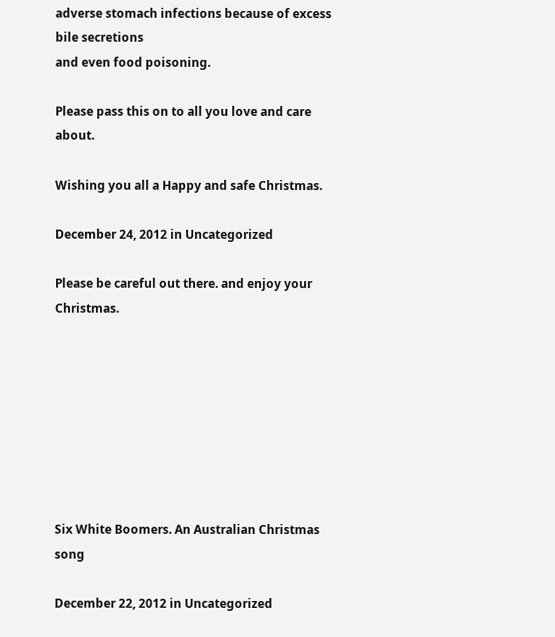adverse stomach infections because of excess bile secretions
and even food poisoning.

Please pass this on to all you love and care about.

Wishing you all a Happy and safe Christmas.

December 24, 2012 in Uncategorized

Please be careful out there. and enjoy your Christmas.








Six White Boomers. An Australian Christmas song

December 22, 2012 in Uncategorized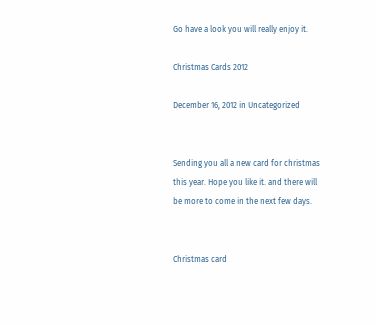Go have a look you will really enjoy it.

Christmas Cards 2012

December 16, 2012 in Uncategorized


Sending you all a new card for christmas this year. Hope you like it. and there will be more to come in the next few days.


Christmas card